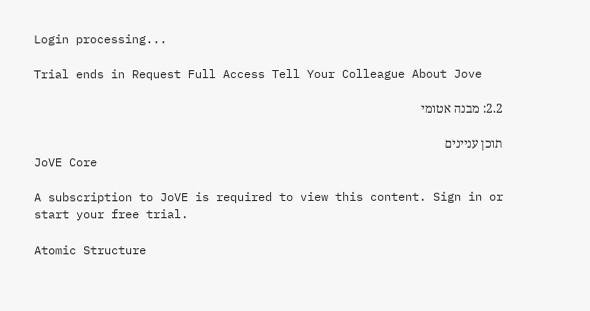Login processing...

Trial ends in Request Full Access Tell Your Colleague About Jove

2.2: מבנה אטומי

תוכן עניינים
JoVE Core

A subscription to JoVE is required to view this content. Sign in or start your free trial.

Atomic Structure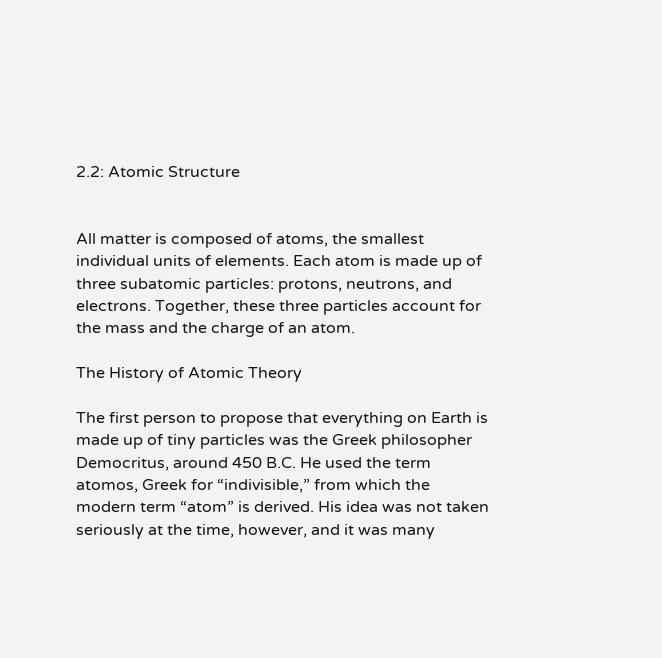2.2: Atomic Structure


All matter is composed of atoms, the smallest individual units of elements. Each atom is made up of three subatomic particles: protons, neutrons, and electrons. Together, these three particles account for the mass and the charge of an atom.

The History of Atomic Theory

The first person to propose that everything on Earth is made up of tiny particles was the Greek philosopher Democritus, around 450 B.C. He used the term atomos, Greek for “indivisible,” from which the modern term “atom” is derived. His idea was not taken seriously at the time, however, and it was many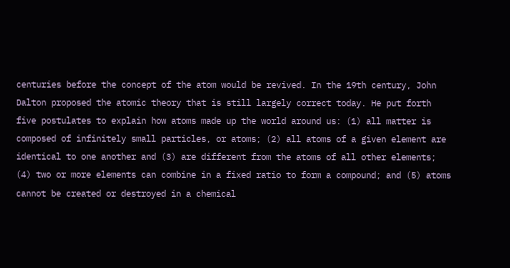centuries before the concept of the atom would be revived. In the 19th century, John Dalton proposed the atomic theory that is still largely correct today. He put forth five postulates to explain how atoms made up the world around us: (1) all matter is composed of infinitely small particles, or atoms; (2) all atoms of a given element are identical to one another and (3) are different from the atoms of all other elements; (4) two or more elements can combine in a fixed ratio to form a compound; and (5) atoms cannot be created or destroyed in a chemical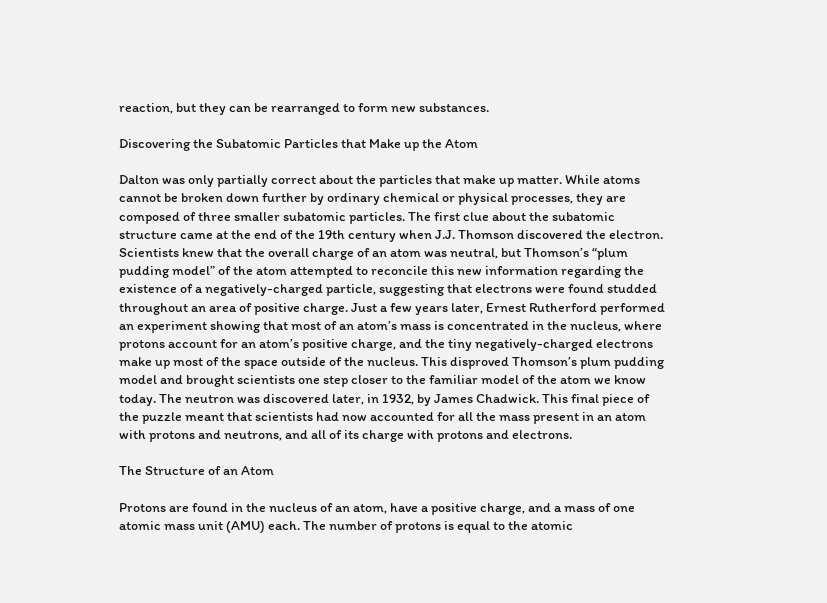reaction, but they can be rearranged to form new substances.

Discovering the Subatomic Particles that Make up the Atom

Dalton was only partially correct about the particles that make up matter. While atoms cannot be broken down further by ordinary chemical or physical processes, they are composed of three smaller subatomic particles. The first clue about the subatomic structure came at the end of the 19th century when J.J. Thomson discovered the electron. Scientists knew that the overall charge of an atom was neutral, but Thomson’s “plum pudding model” of the atom attempted to reconcile this new information regarding the existence of a negatively-charged particle, suggesting that electrons were found studded throughout an area of positive charge. Just a few years later, Ernest Rutherford performed an experiment showing that most of an atom’s mass is concentrated in the nucleus, where protons account for an atom’s positive charge, and the tiny negatively-charged electrons make up most of the space outside of the nucleus. This disproved Thomson’s plum pudding model and brought scientists one step closer to the familiar model of the atom we know today. The neutron was discovered later, in 1932, by James Chadwick. This final piece of the puzzle meant that scientists had now accounted for all the mass present in an atom with protons and neutrons, and all of its charge with protons and electrons.

The Structure of an Atom

Protons are found in the nucleus of an atom, have a positive charge, and a mass of one atomic mass unit (AMU) each. The number of protons is equal to the atomic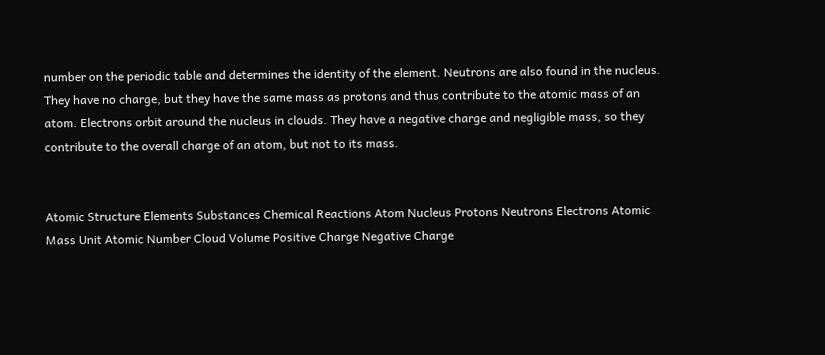number on the periodic table and determines the identity of the element. Neutrons are also found in the nucleus. They have no charge, but they have the same mass as protons and thus contribute to the atomic mass of an atom. Electrons orbit around the nucleus in clouds. They have a negative charge and negligible mass, so they contribute to the overall charge of an atom, but not to its mass.


Atomic Structure Elements Substances Chemical Reactions Atom Nucleus Protons Neutrons Electrons Atomic Mass Unit Atomic Number Cloud Volume Positive Charge Negative Charge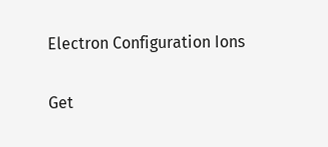Electron Configuration Ions

Get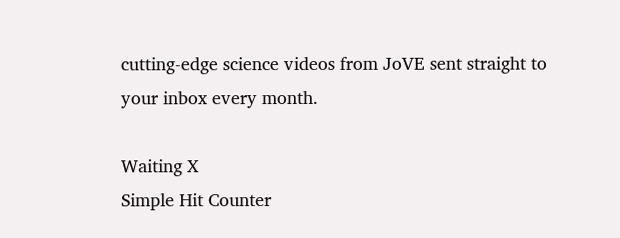cutting-edge science videos from JoVE sent straight to your inbox every month.

Waiting X
Simple Hit Counter